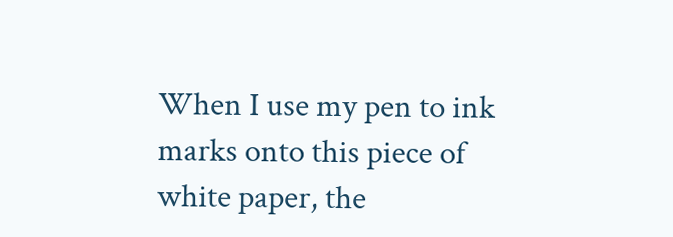When I use my pen to ink marks onto this piece of white paper, the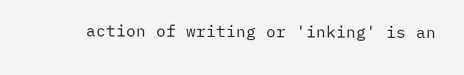action of writing or 'inking' is an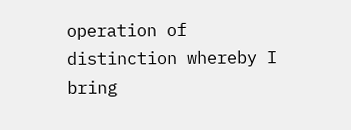operation of distinction whereby I bring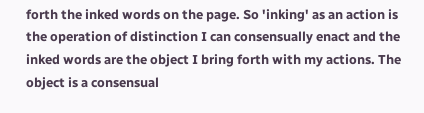forth the inked words on the page. So 'inking' as an action is the operation of distinction I can consensually enact and the inked words are the object I bring forth with my actions. The object is a consensual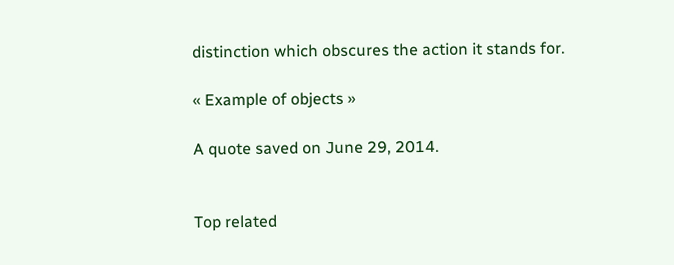distinction which obscures the action it stands for.

« Example of objects »

A quote saved on June 29, 2014.


Top related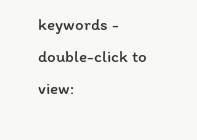keywords - double-click to view: